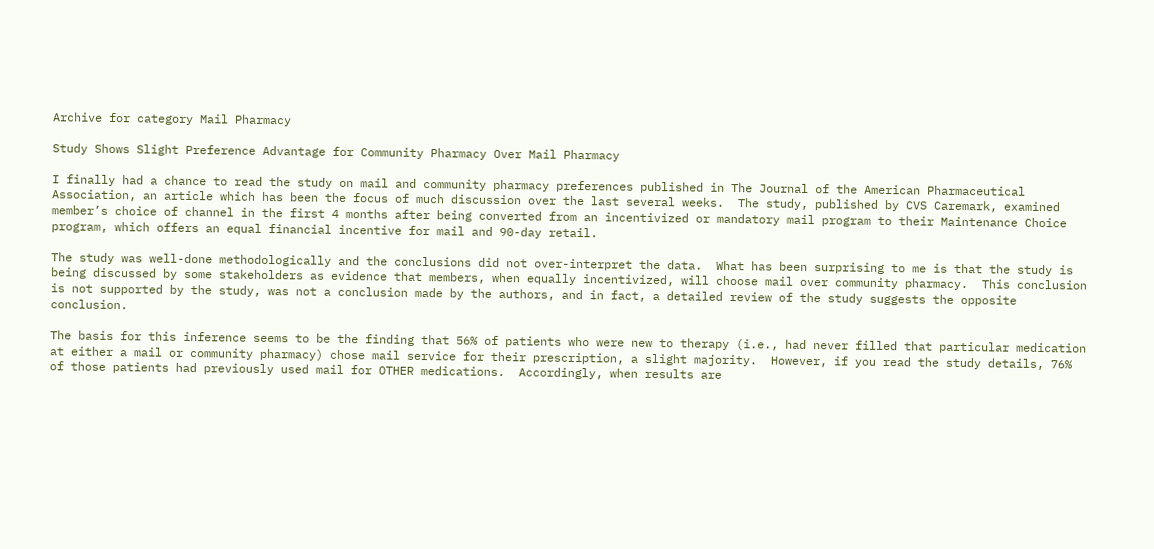Archive for category Mail Pharmacy

Study Shows Slight Preference Advantage for Community Pharmacy Over Mail Pharmacy

I finally had a chance to read the study on mail and community pharmacy preferences published in The Journal of the American Pharmaceutical Association, an article which has been the focus of much discussion over the last several weeks.  The study, published by CVS Caremark, examined member’s choice of channel in the first 4 months after being converted from an incentivized or mandatory mail program to their Maintenance Choice program, which offers an equal financial incentive for mail and 90-day retail.

The study was well-done methodologically and the conclusions did not over-interpret the data.  What has been surprising to me is that the study is being discussed by some stakeholders as evidence that members, when equally incentivized, will choose mail over community pharmacy.  This conclusion is not supported by the study, was not a conclusion made by the authors, and in fact, a detailed review of the study suggests the opposite conclusion.

The basis for this inference seems to be the finding that 56% of patients who were new to therapy (i.e., had never filled that particular medication at either a mail or community pharmacy) chose mail service for their prescription, a slight majority.  However, if you read the study details, 76% of those patients had previously used mail for OTHER medications.  Accordingly, when results are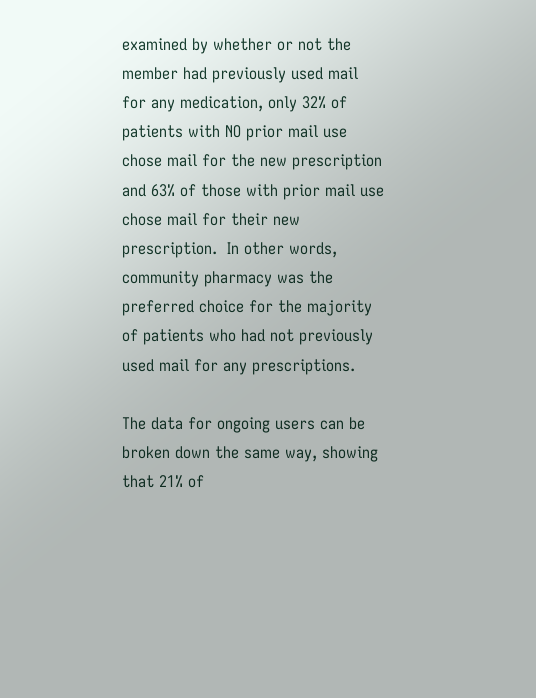examined by whether or not the member had previously used mail for any medication, only 32% of patients with NO prior mail use chose mail for the new prescription and 63% of those with prior mail use chose mail for their new prescription.  In other words, community pharmacy was the preferred choice for the majority of patients who had not previously used mail for any prescriptions.

The data for ongoing users can be broken down the same way, showing that 21% of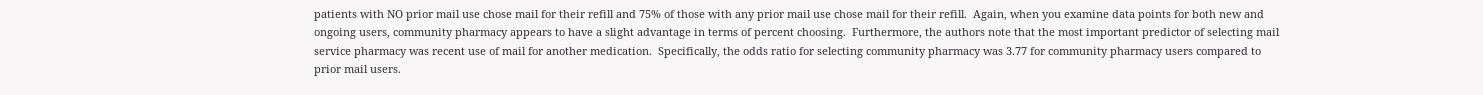patients with NO prior mail use chose mail for their refill and 75% of those with any prior mail use chose mail for their refill.  Again, when you examine data points for both new and ongoing users, community pharmacy appears to have a slight advantage in terms of percent choosing.  Furthermore, the authors note that the most important predictor of selecting mail service pharmacy was recent use of mail for another medication.  Specifically, the odds ratio for selecting community pharmacy was 3.77 for community pharmacy users compared to prior mail users.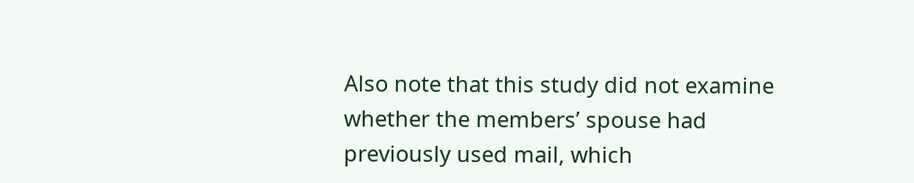Also note that this study did not examine whether the members’ spouse had previously used mail, which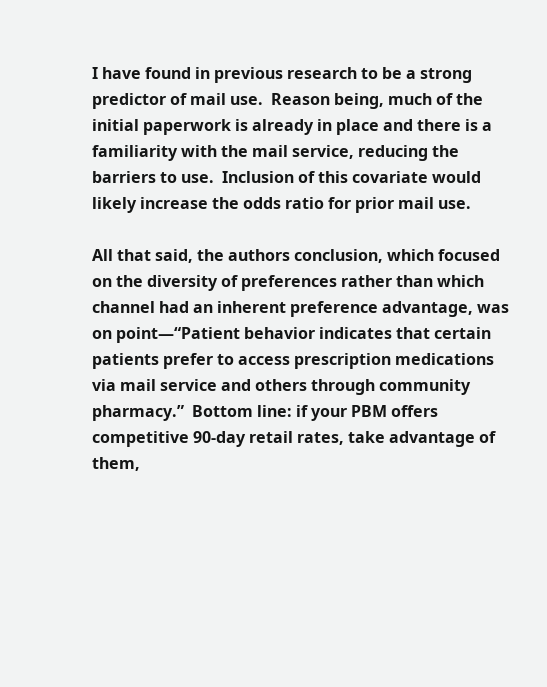I have found in previous research to be a strong predictor of mail use.  Reason being, much of the initial paperwork is already in place and there is a familiarity with the mail service, reducing the barriers to use.  Inclusion of this covariate would likely increase the odds ratio for prior mail use.

All that said, the authors conclusion, which focused on the diversity of preferences rather than which channel had an inherent preference advantage, was on point—“Patient behavior indicates that certain patients prefer to access prescription medications via mail service and others through community pharmacy.”  Bottom line: if your PBM offers competitive 90-day retail rates, take advantage of them,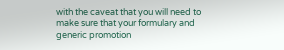with the caveat that you will need to make sure that your formulary and generic promotion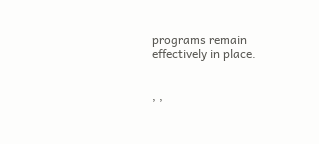programs remain effectively in place.


, ,